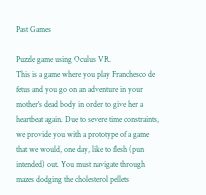Past Games

Puzzle game using Oculus VR.
This is a game where you play Franchesco de fetus and you go on an adventure in your mother's dead body in order to give her a heartbeat again. Due to severe time constraints, we provide you with a prototype of a game that we would, one day, like to flesh (pun intended) out. You must navigate through mazes dodging the cholesterol pellets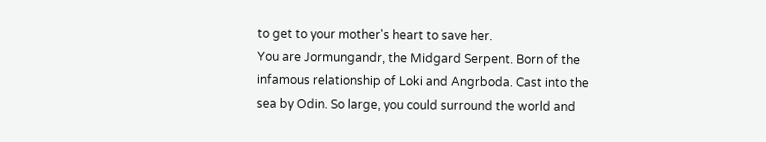to get to your mother's heart to save her.
You are Jormungandr, the Midgard Serpent. Born of the infamous relationship of Loki and Angrboda. Cast into the sea by Odin. So large, you could surround the world and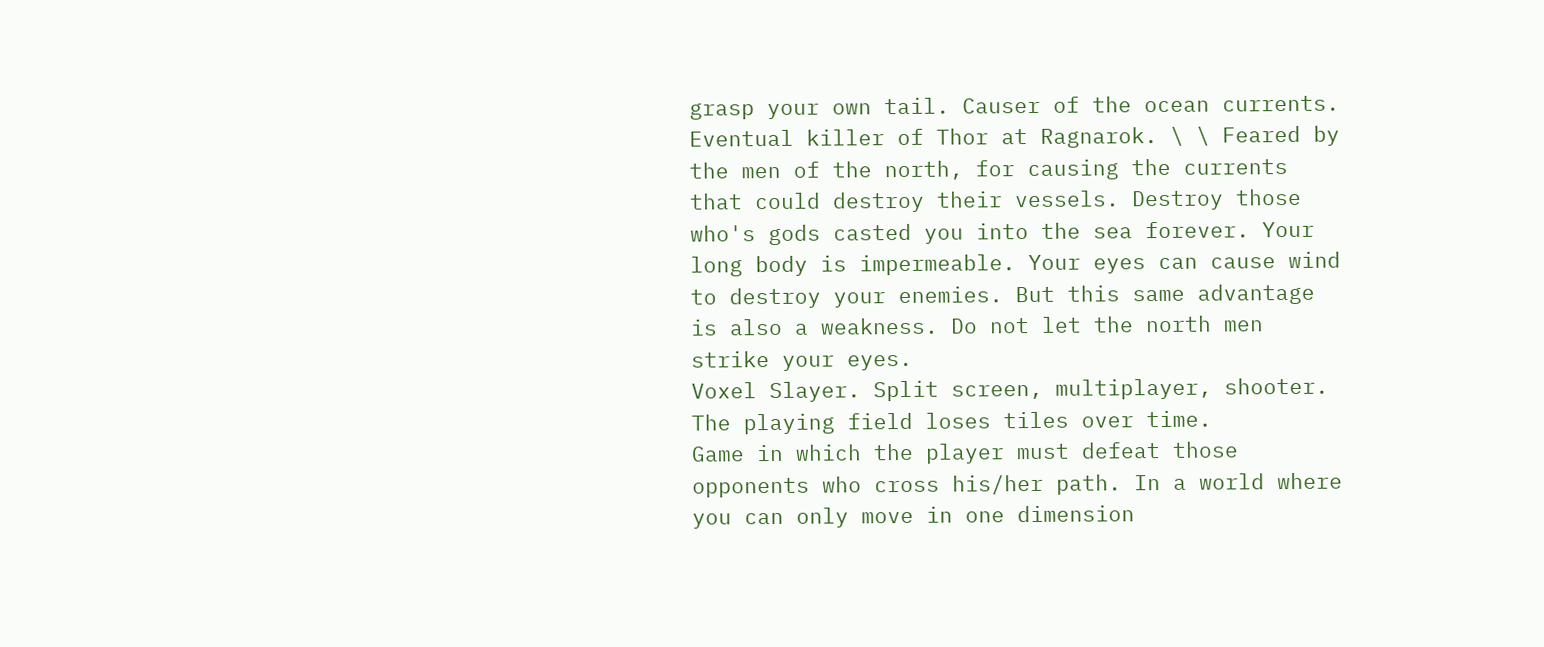grasp your own tail. Causer of the ocean currents. Eventual killer of Thor at Ragnarok. \ \ Feared by the men of the north, for causing the currents that could destroy their vessels. Destroy those who's gods casted you into the sea forever. Your long body is impermeable. Your eyes can cause wind to destroy your enemies. But this same advantage is also a weakness. Do not let the north men strike your eyes.
Voxel Slayer. Split screen, multiplayer, shooter. The playing field loses tiles over time.
Game in which the player must defeat those opponents who cross his/her path. In a world where you can only move in one dimension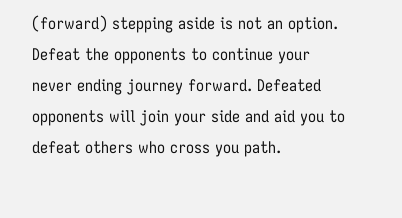(forward) stepping aside is not an option. Defeat the opponents to continue your never ending journey forward. Defeated opponents will join your side and aid you to defeat others who cross you path.